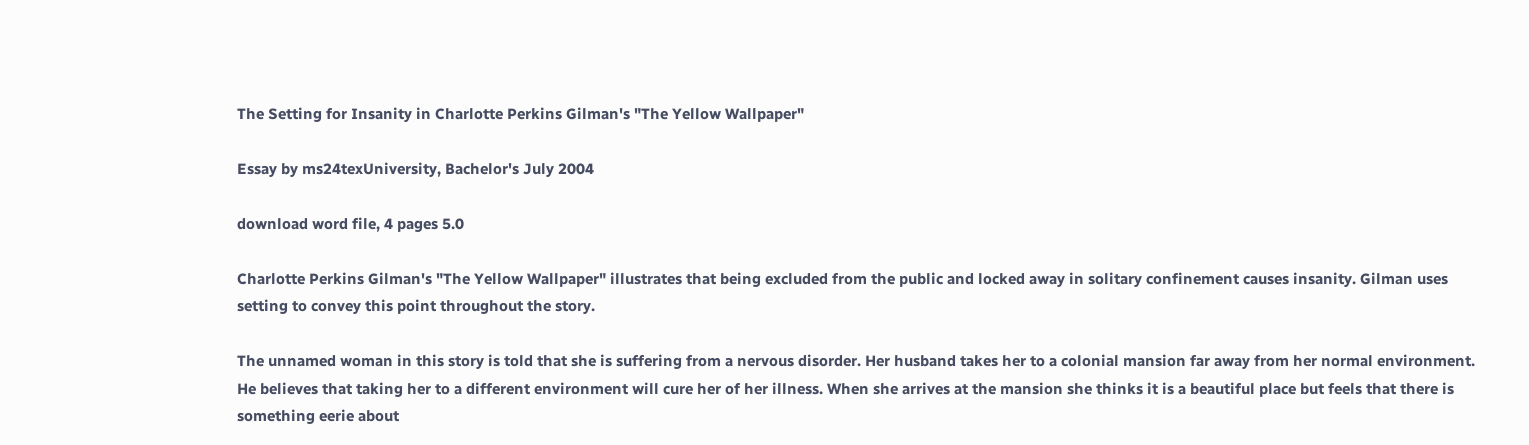The Setting for Insanity in Charlotte Perkins Gilman's "The Yellow Wallpaper"

Essay by ms24texUniversity, Bachelor's July 2004

download word file, 4 pages 5.0

Charlotte Perkins Gilman's "The Yellow Wallpaper" illustrates that being excluded from the public and locked away in solitary confinement causes insanity. Gilman uses setting to convey this point throughout the story.

The unnamed woman in this story is told that she is suffering from a nervous disorder. Her husband takes her to a colonial mansion far away from her normal environment. He believes that taking her to a different environment will cure her of her illness. When she arrives at the mansion she thinks it is a beautiful place but feels that there is something eerie about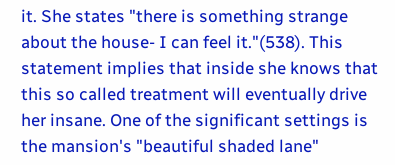it. She states "there is something strange about the house- I can feel it."(538). This statement implies that inside she knows that this so called treatment will eventually drive her insane. One of the significant settings is the mansion's "beautiful shaded lane"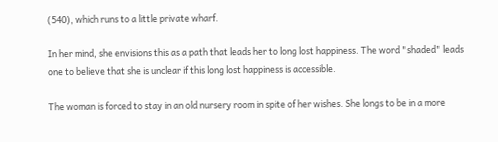(540), which runs to a little private wharf.

In her mind, she envisions this as a path that leads her to long lost happiness. The word "shaded" leads one to believe that she is unclear if this long lost happiness is accessible.

The woman is forced to stay in an old nursery room in spite of her wishes. She longs to be in a more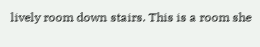lively room down stairs. This is a room she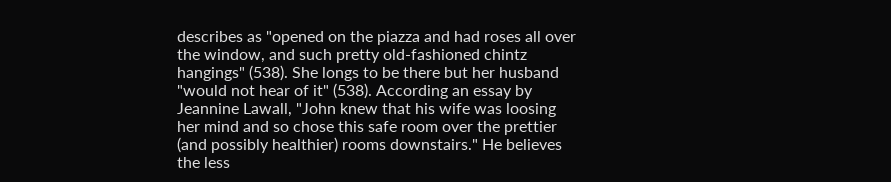describes as "opened on the piazza and had roses all over the window, and such pretty old-fashioned chintz hangings" (538). She longs to be there but her husband "would not hear of it" (538). According an essay by Jeannine Lawall, "John knew that his wife was loosing her mind and so chose this safe room over the prettier (and possibly healthier) rooms downstairs." He believes the less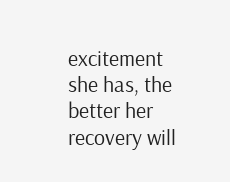excitement she has, the better her recovery will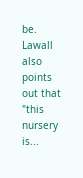be. Lawall also points out that "this nursery is...